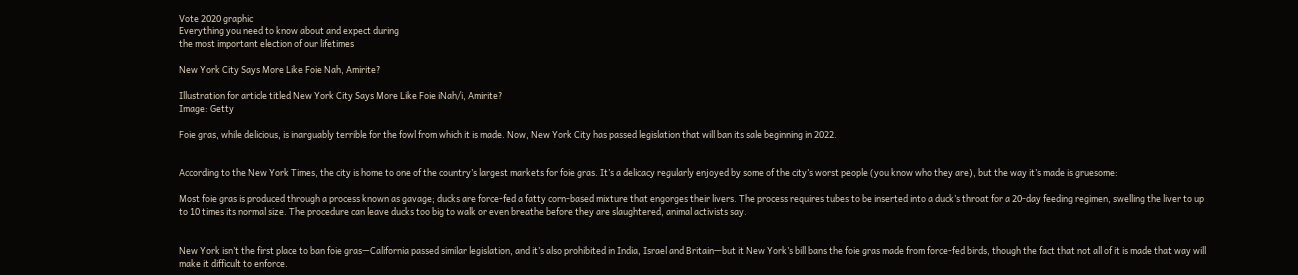Vote 2020 graphic
Everything you need to know about and expect during
the most important election of our lifetimes

New York City Says More Like Foie Nah, Amirite?

Illustration for article titled New York City Says More Like Foie iNah/i, Amirite?
Image: Getty

Foie gras, while delicious, is inarguably terrible for the fowl from which it is made. Now, New York City has passed legislation that will ban its sale beginning in 2022.


According to the New York Times, the city is home to one of the country’s largest markets for foie gras. It’s a delicacy regularly enjoyed by some of the city’s worst people (you know who they are), but the way it’s made is gruesome:

Most foie gras is produced through a process known as gavage; ducks are force-fed a fatty corn-based mixture that engorges their livers. The process requires tubes to be inserted into a duck’s throat for a 20-day feeding regimen, swelling the liver to up to 10 times its normal size. The procedure can leave ducks too big to walk or even breathe before they are slaughtered, animal activists say.


New York isn’t the first place to ban foie gras—California passed similar legislation, and it’s also prohibited in India, Israel and Britain—but it New York’s bill bans the foie gras made from force-fed birds, though the fact that not all of it is made that way will make it difficult to enforce.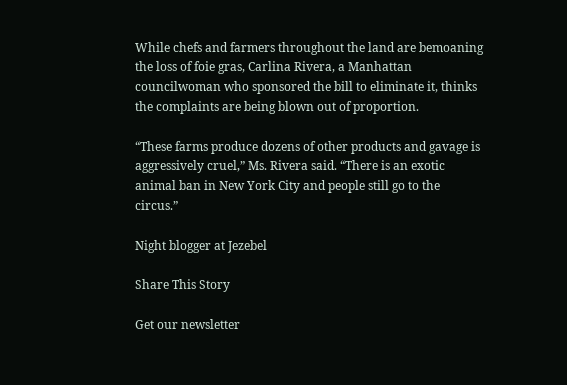While chefs and farmers throughout the land are bemoaning the loss of foie gras, Carlina Rivera, a Manhattan councilwoman who sponsored the bill to eliminate it, thinks the complaints are being blown out of proportion.

“These farms produce dozens of other products and gavage is aggressively cruel,” Ms. Rivera said. “There is an exotic animal ban in New York City and people still go to the circus.”

Night blogger at Jezebel

Share This Story

Get our newsletter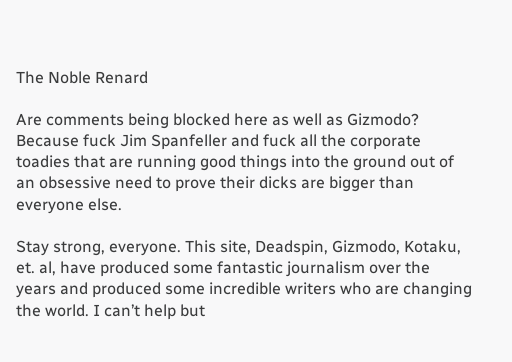The Noble Renard

Are comments being blocked here as well as Gizmodo? Because fuck Jim Spanfeller and fuck all the corporate toadies that are running good things into the ground out of an obsessive need to prove their dicks are bigger than everyone else.

Stay strong, everyone. This site, Deadspin, Gizmodo, Kotaku, et. al, have produced some fantastic journalism over the years and produced some incredible writers who are changing the world. I can’t help but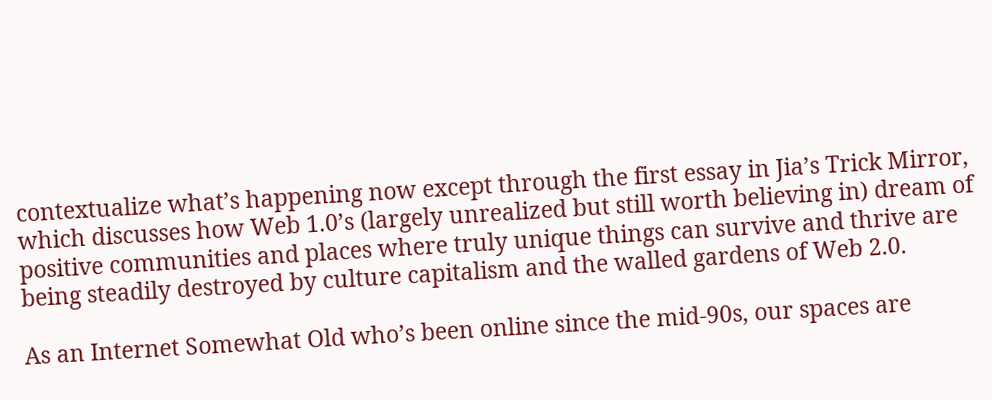contextualize what’s happening now except through the first essay in Jia’s Trick Mirror, which discusses how Web 1.0’s (largely unrealized but still worth believing in) dream of positive communities and places where truly unique things can survive and thrive are being steadily destroyed by culture capitalism and the walled gardens of Web 2.0.

As an Internet Somewhat Old who’s been online since the mid-90s, our spaces are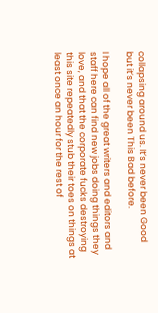collapsing around us. It’s never been Good but it’s never been This Bad before.

I hope all of the great writers and editors and staff here can find new jobs doing things they love, and that the corporate fucks destroying this site repeatedly stub their toes on things at least once an hour for the rest of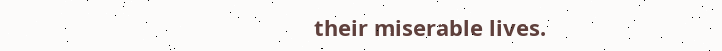their miserable lives.